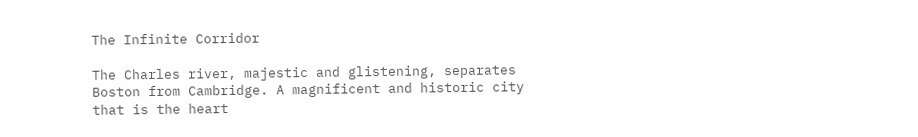The Infinite Corridor

The Charles river, majestic and glistening, separates Boston from Cambridge. A magnificent and historic city that is the heart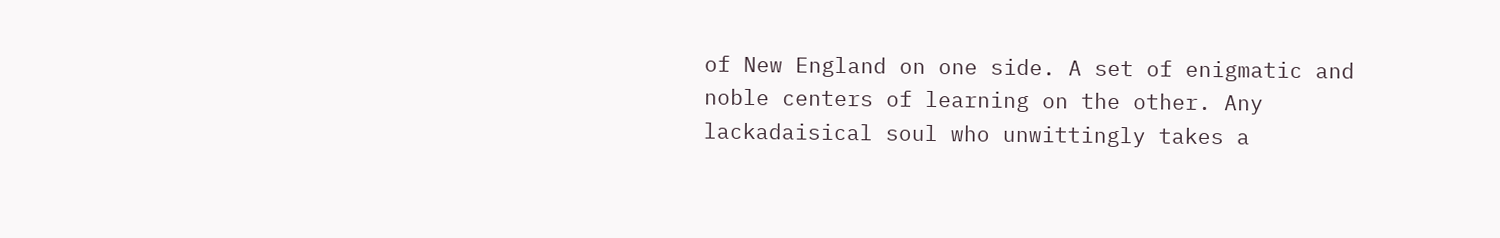of New England on one side. A set of enigmatic and noble centers of learning on the other. Any lackadaisical soul who unwittingly takes a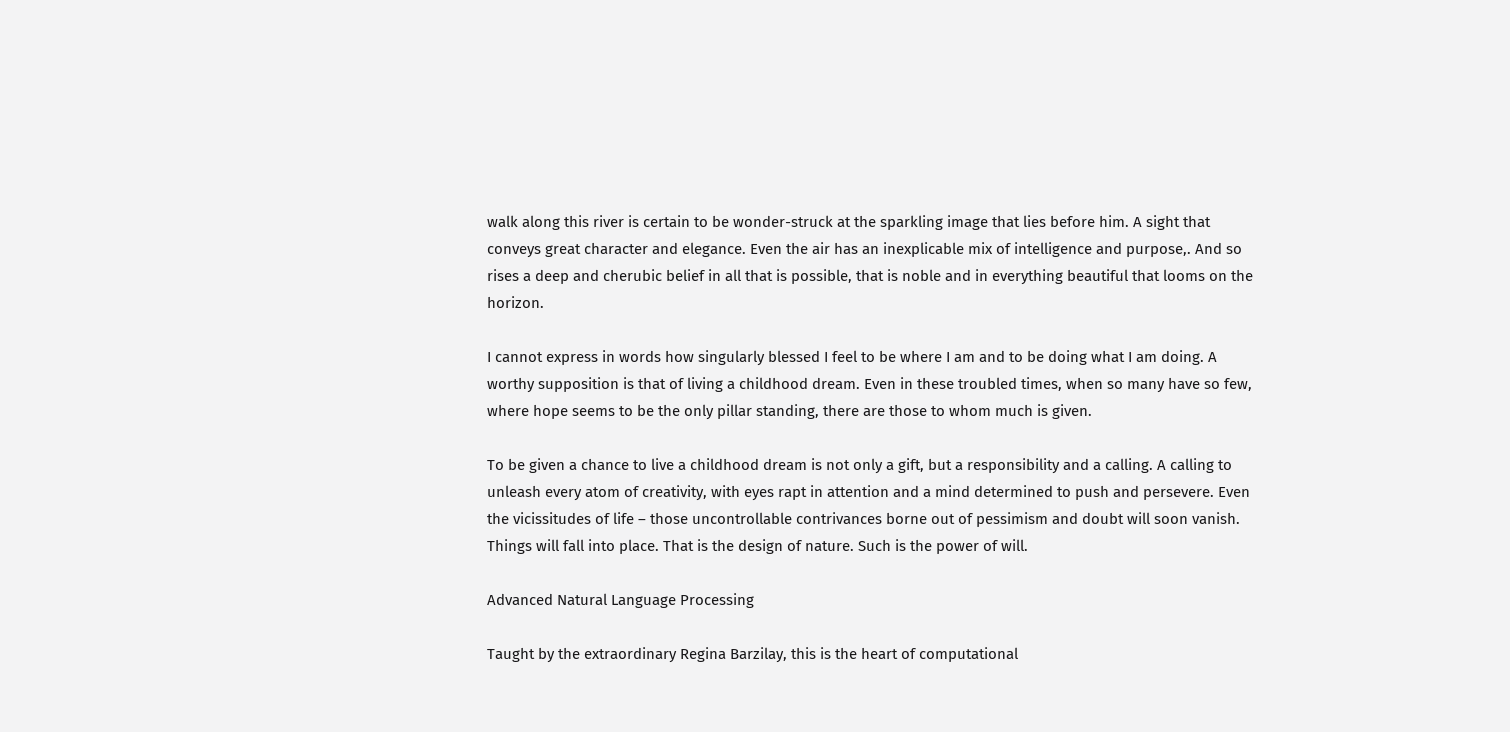walk along this river is certain to be wonder-struck at the sparkling image that lies before him. A sight that conveys great character and elegance. Even the air has an inexplicable mix of intelligence and purpose,. And so rises a deep and cherubic belief in all that is possible, that is noble and in everything beautiful that looms on the horizon.

I cannot express in words how singularly blessed I feel to be where I am and to be doing what I am doing. A worthy supposition is that of living a childhood dream. Even in these troubled times, when so many have so few, where hope seems to be the only pillar standing, there are those to whom much is given.

To be given a chance to live a childhood dream is not only a gift, but a responsibility and a calling. A calling to unleash every atom of creativity, with eyes rapt in attention and a mind determined to push and persevere. Even the vicissitudes of life – those uncontrollable contrivances borne out of pessimism and doubt will soon vanish. Things will fall into place. That is the design of nature. Such is the power of will.

Advanced Natural Language Processing

Taught by the extraordinary Regina Barzilay, this is the heart of computational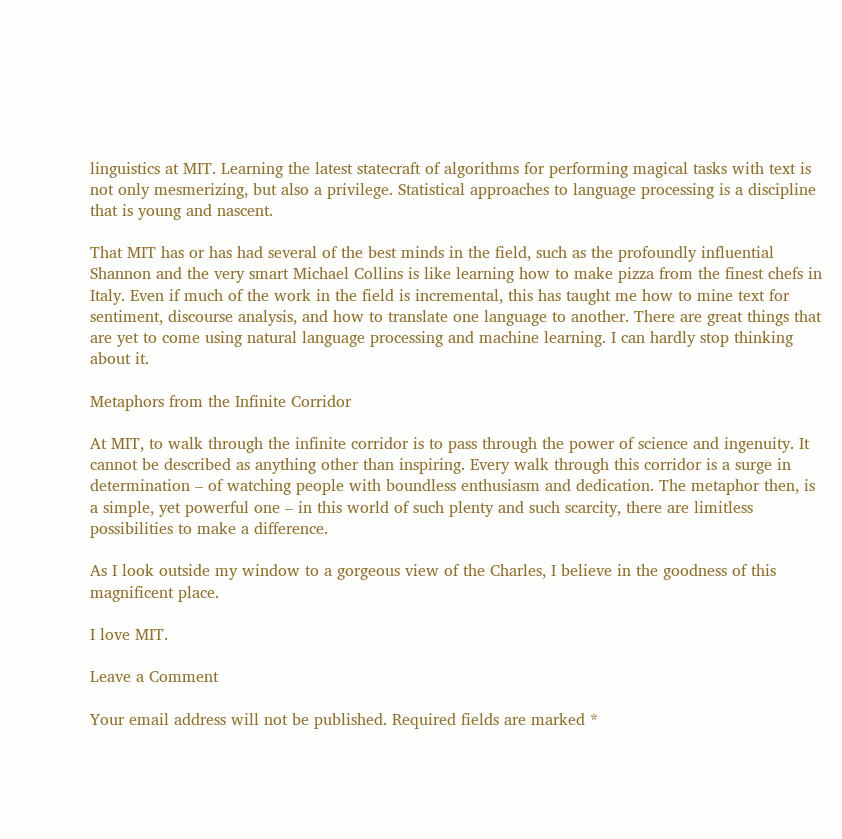linguistics at MIT. Learning the latest statecraft of algorithms for performing magical tasks with text is not only mesmerizing, but also a privilege. Statistical approaches to language processing is a discipline that is young and nascent.

That MIT has or has had several of the best minds in the field, such as the profoundly influential Shannon and the very smart Michael Collins is like learning how to make pizza from the finest chefs in Italy. Even if much of the work in the field is incremental, this has taught me how to mine text for sentiment, discourse analysis, and how to translate one language to another. There are great things that are yet to come using natural language processing and machine learning. I can hardly stop thinking about it.

Metaphors from the Infinite Corridor

At MIT, to walk through the infinite corridor is to pass through the power of science and ingenuity. It cannot be described as anything other than inspiring. Every walk through this corridor is a surge in determination – of watching people with boundless enthusiasm and dedication. The metaphor then, is a simple, yet powerful one – in this world of such plenty and such scarcity, there are limitless possibilities to make a difference.

As I look outside my window to a gorgeous view of the Charles, I believe in the goodness of this magnificent place.

I love MIT.

Leave a Comment

Your email address will not be published. Required fields are marked *